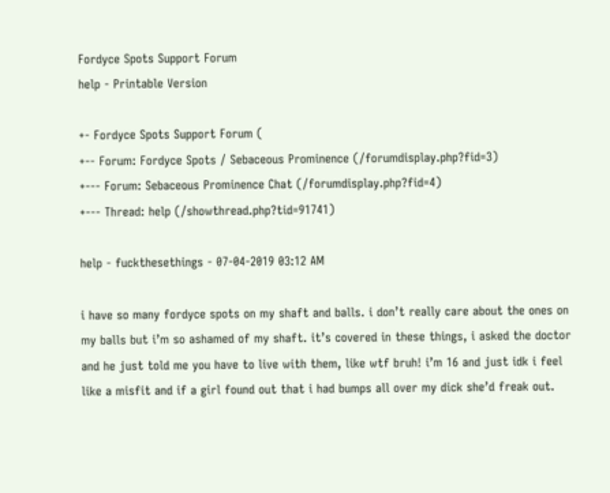Fordyce Spots Support Forum
help - Printable Version

+- Fordyce Spots Support Forum (
+-- Forum: Fordyce Spots / Sebaceous Prominence (/forumdisplay.php?fid=3)
+--- Forum: Sebaceous Prominence Chat (/forumdisplay.php?fid=4)
+--- Thread: help (/showthread.php?tid=91741)

help - fuckthesethings - 07-04-2019 03:12 AM

i have so many fordyce spots on my shaft and balls. i don’t really care about the ones on my balls but i’m so ashamed of my shaft. it’s covered in these things, i asked the doctor and he just told me you have to live with them, like wtf bruh! i’m 16 and just idk i feel like a misfit and if a girl found out that i had bumps all over my dick she’d freak out.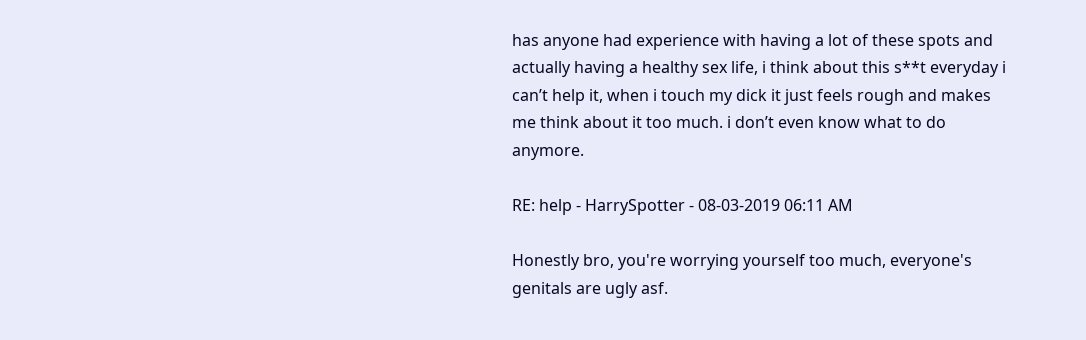has anyone had experience with having a lot of these spots and actually having a healthy sex life, i think about this s**t everyday i can’t help it, when i touch my dick it just feels rough and makes me think about it too much. i don’t even know what to do anymore.

RE: help - HarrySpotter - 08-03-2019 06:11 AM

Honestly bro, you're worrying yourself too much, everyone's genitals are ugly asf.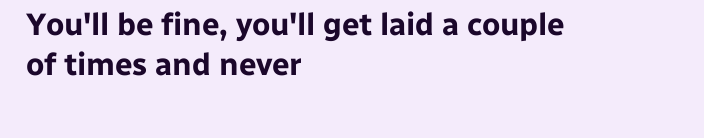You'll be fine, you'll get laid a couple of times and never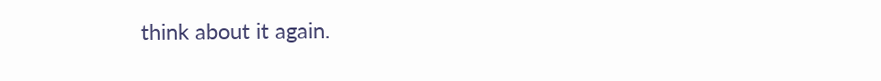think about it again.